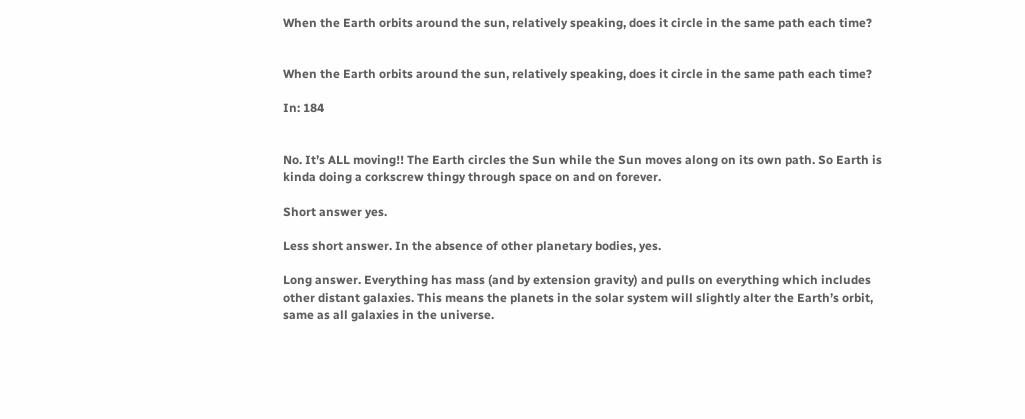When the Earth orbits around the sun, relatively speaking, does it circle in the same path each time?


When the Earth orbits around the sun, relatively speaking, does it circle in the same path each time?

In: 184


No. It’s ALL moving!! The Earth circles the Sun while the Sun moves along on its own path. So Earth is kinda doing a corkscrew thingy through space on and on forever.

Short answer yes.

Less short answer. In the absence of other planetary bodies, yes.

Long answer. Everything has mass (and by extension gravity) and pulls on everything which includes other distant galaxies. This means the planets in the solar system will slightly alter the Earth’s orbit, same as all galaxies in the universe.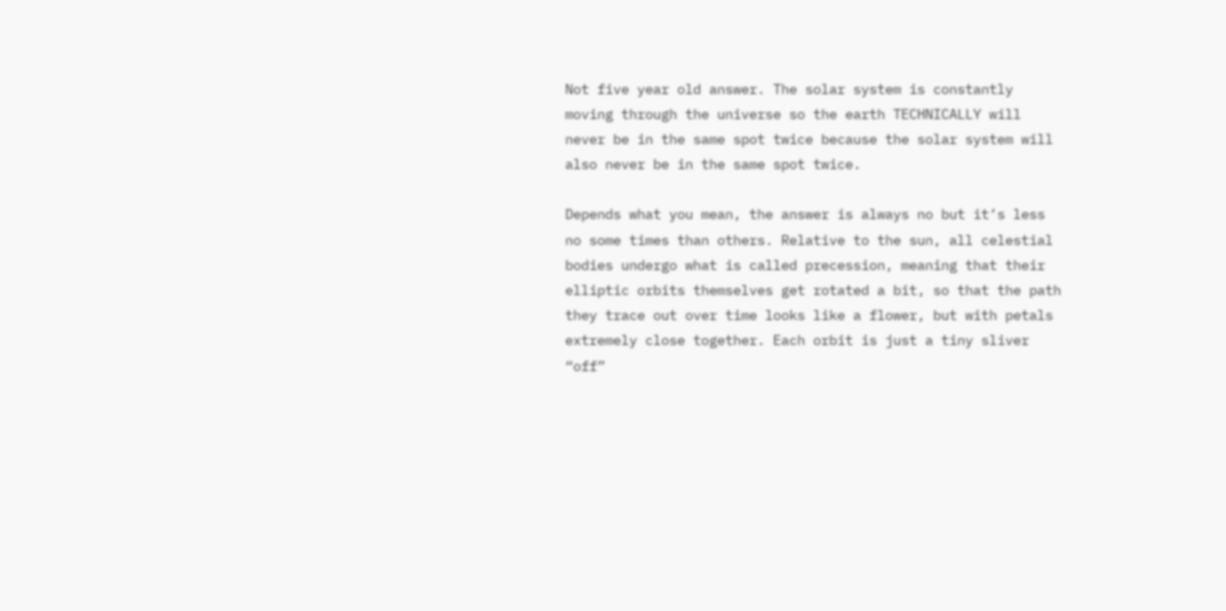Not five year old answer. The solar system is constantly moving through the universe so the earth TECHNICALLY will never be in the same spot twice because the solar system will also never be in the same spot twice.

Depends what you mean, the answer is always no but it’s less no some times than others. Relative to the sun, all celestial bodies undergo what is called precession, meaning that their elliptic orbits themselves get rotated a bit, so that the path they trace out over time looks like a flower, but with petals extremely close together. Each orbit is just a tiny sliver “off”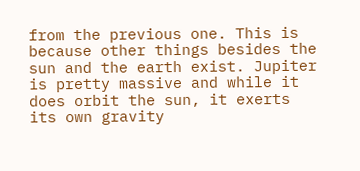from the previous one. This is because other things besides the sun and the earth exist. Jupiter is pretty massive and while it does orbit the sun, it exerts its own gravity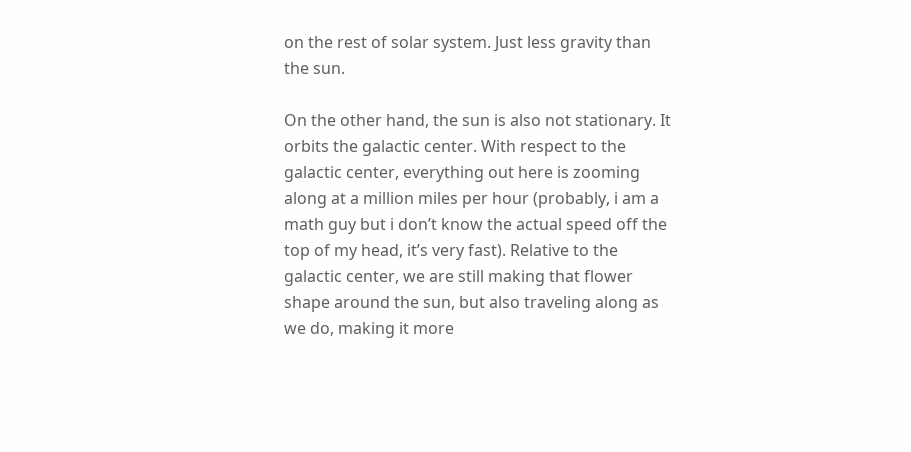on the rest of solar system. Just less gravity than the sun.

On the other hand, the sun is also not stationary. It orbits the galactic center. With respect to the galactic center, everything out here is zooming along at a million miles per hour (probably, i am a math guy but i don’t know the actual speed off the top of my head, it’s very fast). Relative to the galactic center, we are still making that flower shape around the sun, but also traveling along as we do, making it more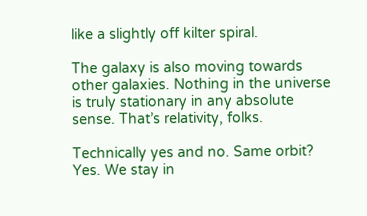like a slightly off kilter spiral.

The galaxy is also moving towards other galaxies. Nothing in the universe is truly stationary in any absolute sense. That’s relativity, folks.

Technically yes and no. Same orbit? Yes. We stay in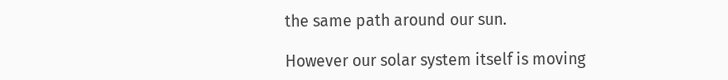the same path around our sun.

However our solar system itself is moving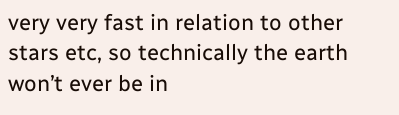very very fast in relation to other stars etc, so technically the earth won’t ever be in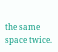the same space twice.